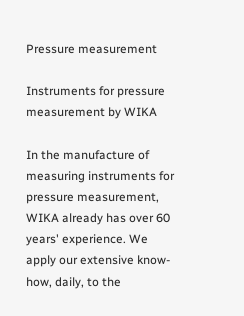Pressure measurement

Instruments for pressure measurement by WIKA

In the manufacture of measuring instruments for pressure measurement, WIKA already has over 60 years' experience. We apply our extensive know-how, daily, to the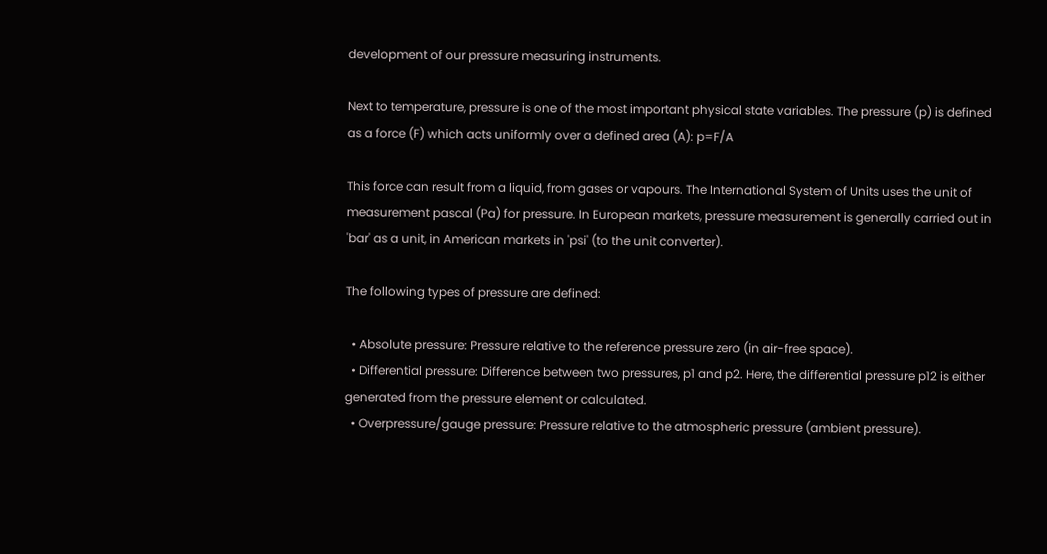development of our pressure measuring instruments.

Next to temperature, pressure is one of the most important physical state variables. The pressure (p) is defined as a force (F) which acts uniformly over a defined area (A): p=F/A

This force can result from a liquid, from gases or vapours. The International System of Units uses the unit of measurement pascal (Pa) for pressure. In European markets, pressure measurement is generally carried out in 'bar' as a unit, in American markets in 'psi' (to the unit converter).

The following types of pressure are defined:

  • Absolute pressure: Pressure relative to the reference pressure zero (in air-free space).
  • Differential pressure: Difference between two pressures, p1 and p2. Here, the differential pressure p12 is either generated from the pressure element or calculated.
  • Overpressure/gauge pressure: Pressure relative to the atmospheric pressure (ambient pressure).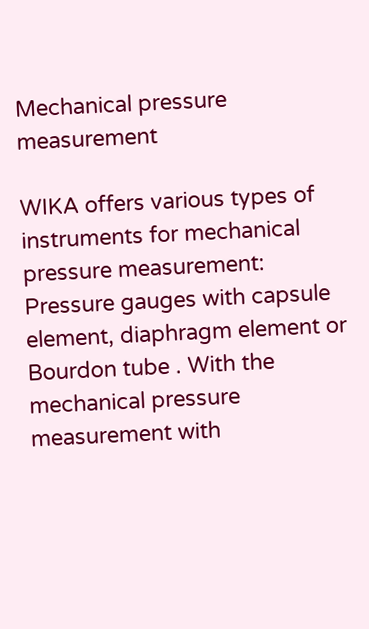Mechanical pressure measurement

WIKA offers various types of instruments for mechanical pressure measurement: Pressure gauges with capsule element, diaphragm element or Bourdon tube . With the mechanical pressure measurement with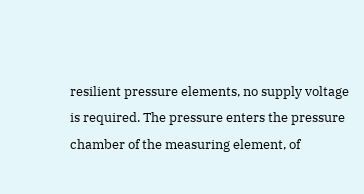resilient pressure elements, no supply voltage is required. The pressure enters the pressure chamber of the measuring element, of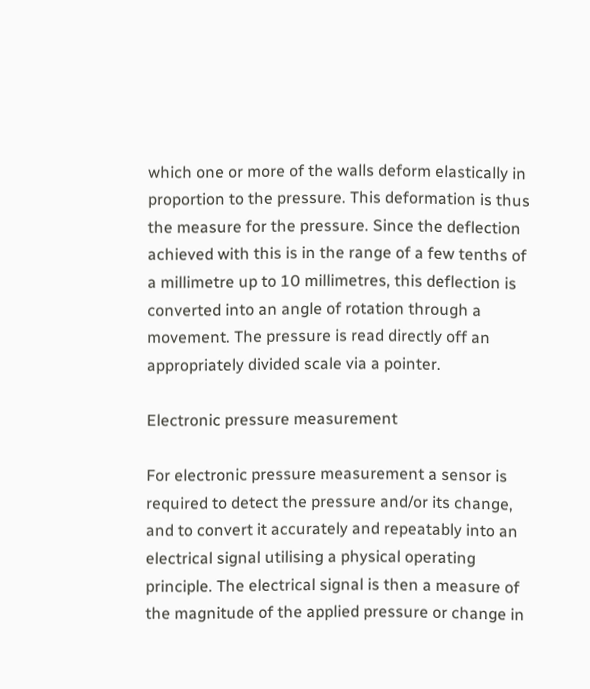which one or more of the walls deform elastically in proportion to the pressure. This deformation is thus the measure for the pressure. Since the deflection achieved with this is in the range of a few tenths of a millimetre up to 10 millimetres, this deflection is converted into an angle of rotation through a movement. The pressure is read directly off an appropriately divided scale via a pointer.

Electronic pressure measurement

For electronic pressure measurement a sensor is required to detect the pressure and/or its change, and to convert it accurately and repeatably into an electrical signal utilising a physical operating principle. The electrical signal is then a measure of the magnitude of the applied pressure or change in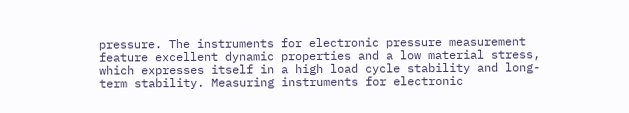pressure. The instruments for electronic pressure measurement feature excellent dynamic properties and a low material stress, which expresses itself in a high load cycle stability and long-term stability. Measuring instruments for electronic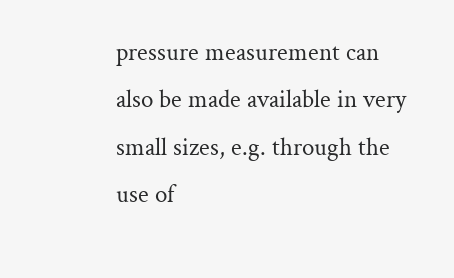pressure measurement can also be made available in very small sizes, e.g. through the use of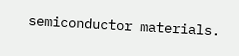semiconductor materials.